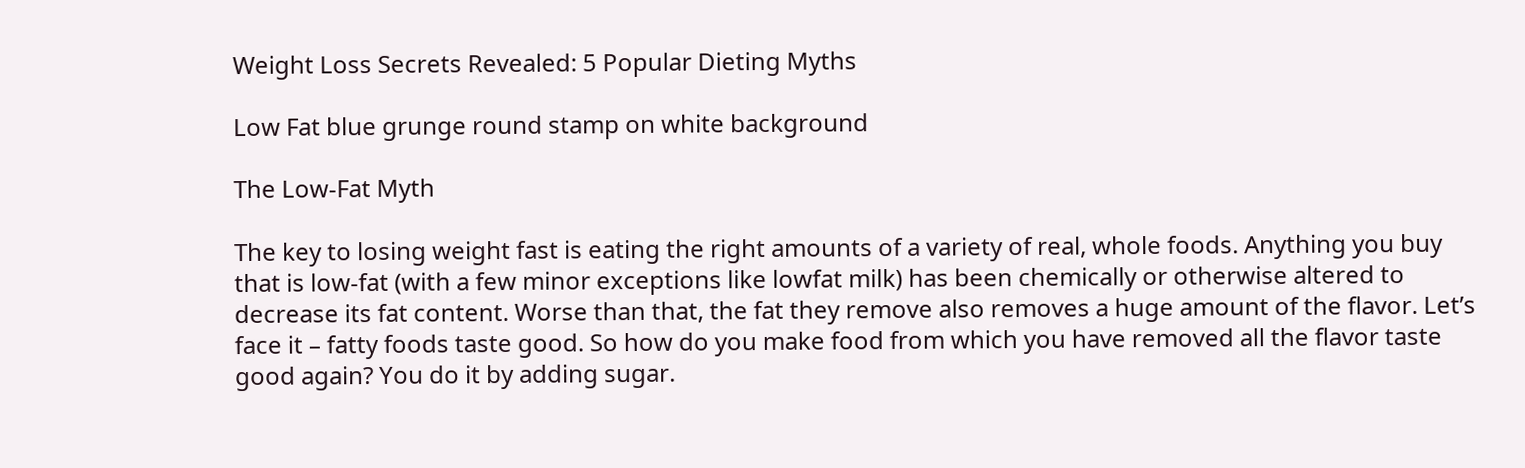Weight Loss Secrets Revealed: 5 Popular Dieting Myths

Low Fat blue grunge round stamp on white background

The Low-Fat Myth

The key to losing weight fast is eating the right amounts of a variety of real, whole foods. Anything you buy that is low-fat (with a few minor exceptions like lowfat milk) has been chemically or otherwise altered to decrease its fat content. Worse than that, the fat they remove also removes a huge amount of the flavor. Let’s face it – fatty foods taste good. So how do you make food from which you have removed all the flavor taste good again? You do it by adding sugar.